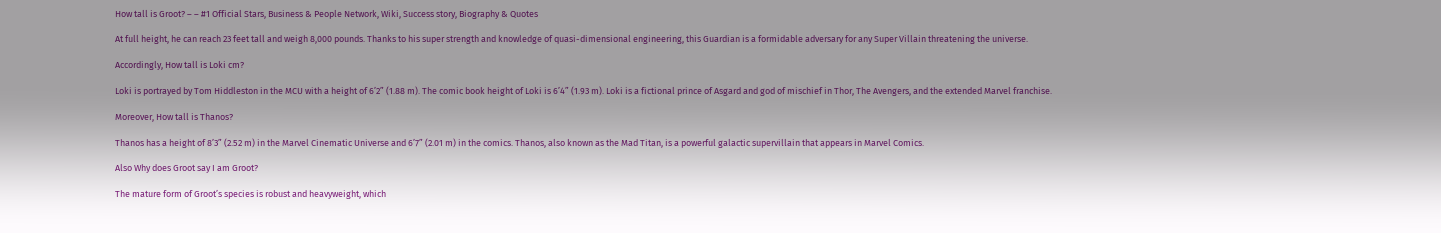How tall is Groot? – – #1 Official Stars, Business & People Network, Wiki, Success story, Biography & Quotes

At full height, he can reach 23 feet tall and weigh 8,000 pounds. Thanks to his super strength and knowledge of quasi-dimensional engineering, this Guardian is a formidable adversary for any Super Villain threatening the universe.

Accordingly, How tall is Loki cm?

Loki is portrayed by Tom Hiddleston in the MCU with a height of 6’2” (1.88 m). The comic book height of Loki is 6’4” (1.93 m). Loki is a fictional prince of Asgard and god of mischief in Thor, The Avengers, and the extended Marvel franchise.

Moreover, How tall is Thanos?

Thanos has a height of 8’3” (2.52 m) in the Marvel Cinematic Universe and 6’7” (2.01 m) in the comics. Thanos, also known as the Mad Titan, is a powerful galactic supervillain that appears in Marvel Comics.

Also Why does Groot say I am Groot?

The mature form of Groot’s species is robust and heavyweight, which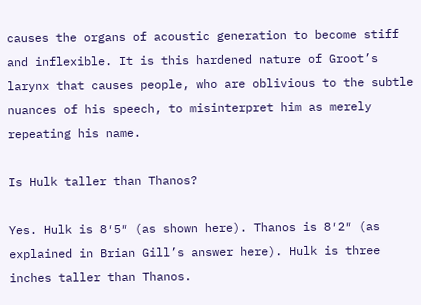causes the organs of acoustic generation to become stiff and inflexible. It is this hardened nature of Groot’s larynx that causes people, who are oblivious to the subtle nuances of his speech, to misinterpret him as merely repeating his name.

Is Hulk taller than Thanos?

Yes. Hulk is 8′5″ (as shown here). Thanos is 8′2″ (as explained in Brian Gill’s answer here). Hulk is three inches taller than Thanos.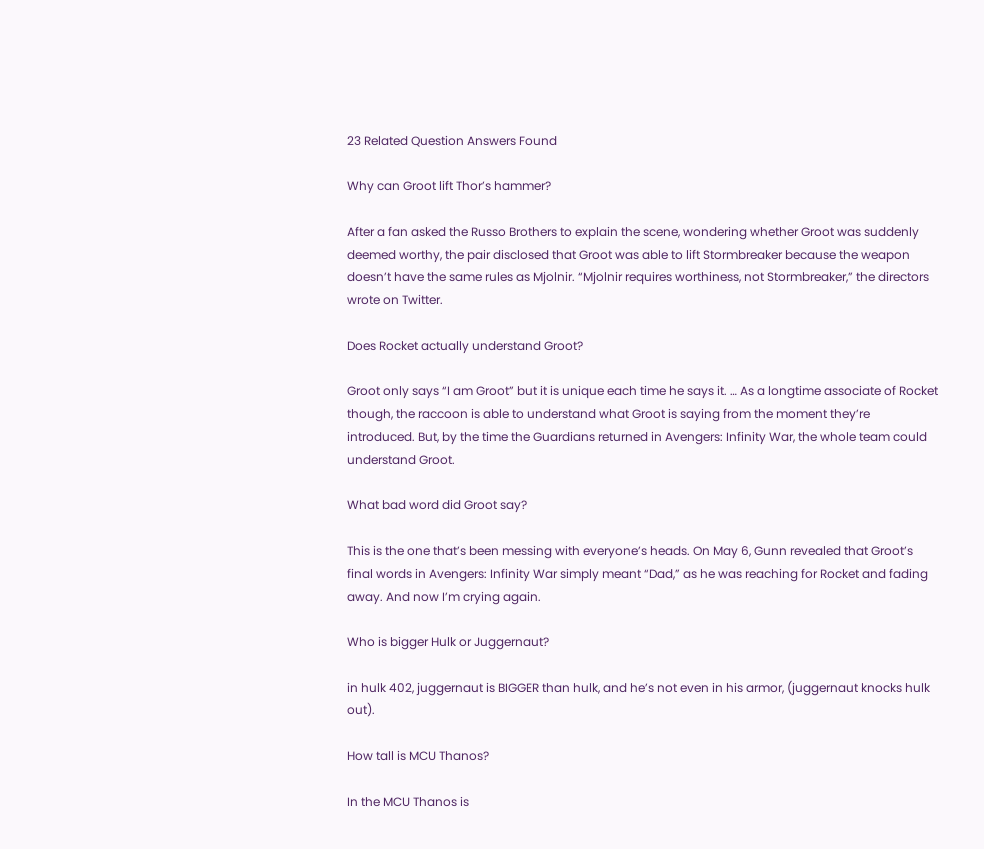23 Related Question Answers Found

Why can Groot lift Thor’s hammer?

After a fan asked the Russo Brothers to explain the scene, wondering whether Groot was suddenly deemed worthy, the pair disclosed that Groot was able to lift Stormbreaker because the weapon doesn’t have the same rules as Mjolnir. “Mjolnir requires worthiness, not Stormbreaker,” the directors wrote on Twitter.

Does Rocket actually understand Groot?

Groot only says “I am Groot” but it is unique each time he says it. … As a longtime associate of Rocket though, the raccoon is able to understand what Groot is saying from the moment they’re introduced. But, by the time the Guardians returned in Avengers: Infinity War, the whole team could understand Groot.

What bad word did Groot say?

This is the one that’s been messing with everyone’s heads. On May 6, Gunn revealed that Groot’s final words in Avengers: Infinity War simply meant “Dad,” as he was reaching for Rocket and fading away. And now I’m crying again.

Who is bigger Hulk or Juggernaut?

in hulk 402, juggernaut is BIGGER than hulk, and he’s not even in his armor, (juggernaut knocks hulk out).

How tall is MCU Thanos?

In the MCU Thanos is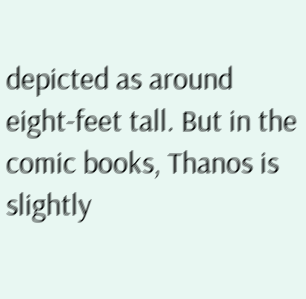depicted as around eight-feet tall. But in the comic books, Thanos is slightly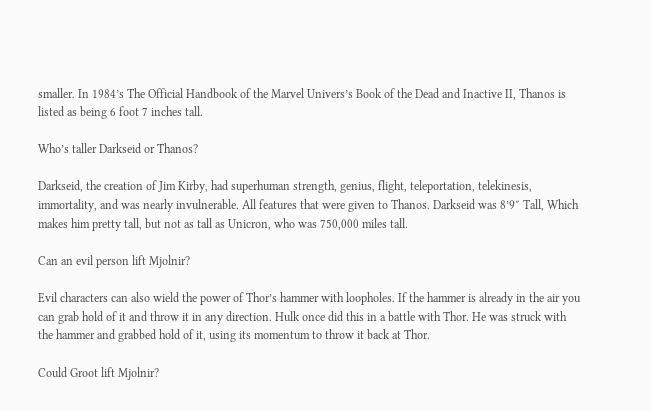smaller. In 1984’s The Official Handbook of the Marvel Univers’s Book of the Dead and Inactive II, Thanos is listed as being 6 foot 7 inches tall.

Who’s taller Darkseid or Thanos?

Darkseid, the creation of Jim Kirby, had superhuman strength, genius, flight, teleportation, telekinesis, immortality, and was nearly invulnerable. All features that were given to Thanos. Darkseid was 8’9″ Tall, Which makes him pretty tall, but not as tall as Unicron, who was 750,000 miles tall.

Can an evil person lift Mjolnir?

Evil characters can also wield the power of Thor’s hammer with loopholes. If the hammer is already in the air you can grab hold of it and throw it in any direction. Hulk once did this in a battle with Thor. He was struck with the hammer and grabbed hold of it, using its momentum to throw it back at Thor.

Could Groot lift Mjolnir?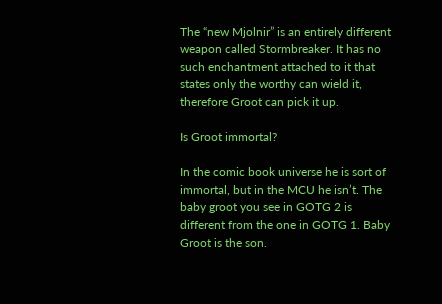The “new Mjolnir” is an entirely different weapon called Stormbreaker. It has no such enchantment attached to it that states only the worthy can wield it, therefore Groot can pick it up.

Is Groot immortal?

In the comic book universe he is sort of immortal, but in the MCU he isn’t. The baby groot you see in GOTG 2 is different from the one in GOTG 1. Baby Groot is the son.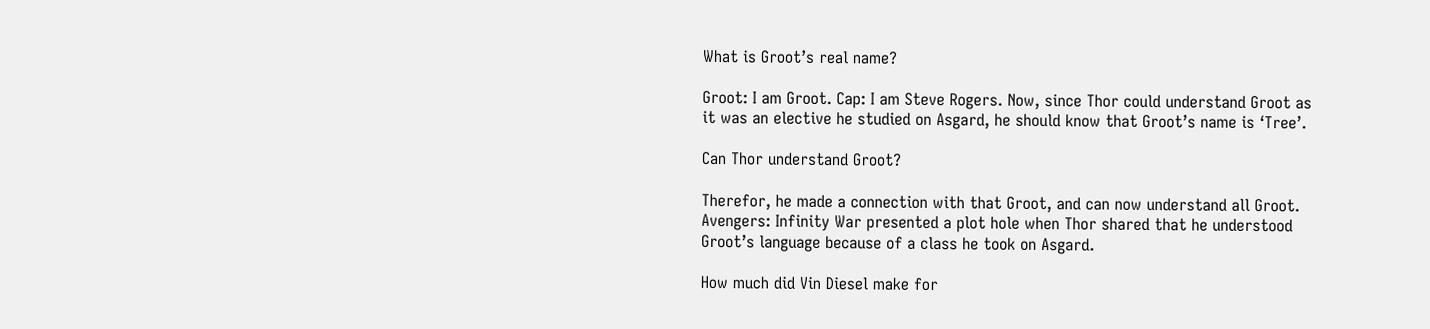What is Groot’s real name?

Groot: I am Groot. Cap: I am Steve Rogers. Now, since Thor could understand Groot as it was an elective he studied on Asgard, he should know that Groot’s name is ‘Tree’.

Can Thor understand Groot?

Therefor, he made a connection with that Groot, and can now understand all Groot. Avengers: Infinity War presented a plot hole when Thor shared that he understood Groot’s language because of a class he took on Asgard.

How much did Vin Diesel make for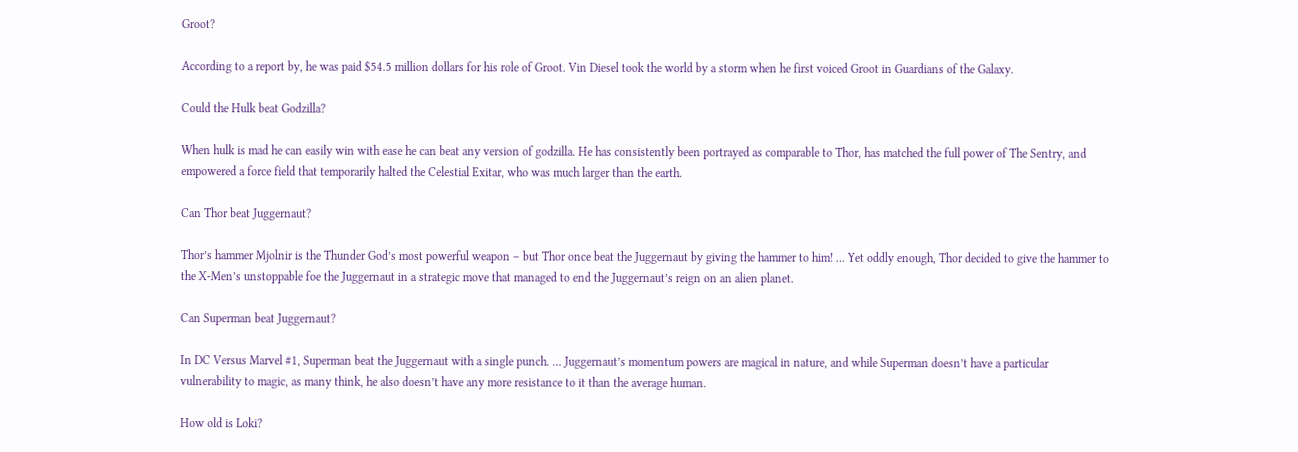Groot?

According to a report by, he was paid $54.5 million dollars for his role of Groot. Vin Diesel took the world by a storm when he first voiced Groot in Guardians of the Galaxy.

Could the Hulk beat Godzilla?

When hulk is mad he can easily win with ease he can beat any version of godzilla. He has consistently been portrayed as comparable to Thor, has matched the full power of The Sentry, and empowered a force field that temporarily halted the Celestial Exitar, who was much larger than the earth.

Can Thor beat Juggernaut?

Thor’s hammer Mjolnir is the Thunder God’s most powerful weapon – but Thor once beat the Juggernaut by giving the hammer to him! … Yet oddly enough, Thor decided to give the hammer to the X-Men’s unstoppable foe the Juggernaut in a strategic move that managed to end the Juggernaut’s reign on an alien planet.

Can Superman beat Juggernaut?

In DC Versus Marvel #1, Superman beat the Juggernaut with a single punch. … Juggernaut’s momentum powers are magical in nature, and while Superman doesn’t have a particular vulnerability to magic, as many think, he also doesn’t have any more resistance to it than the average human.

How old is Loki?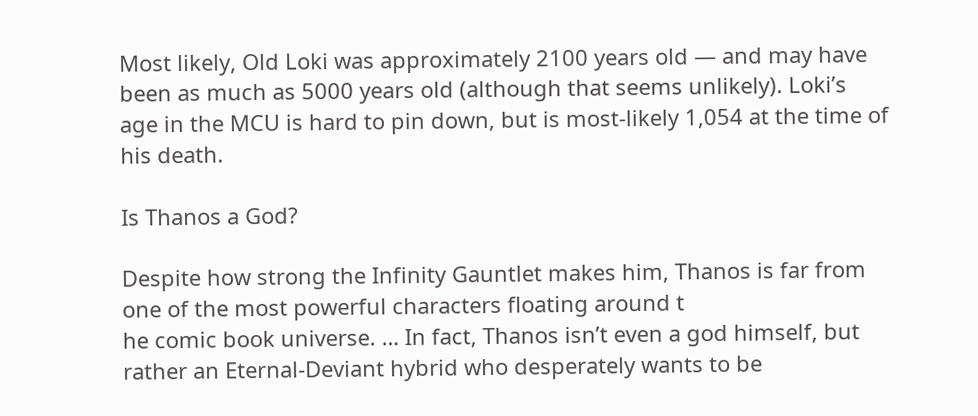Most likely, Old Loki was approximately 2100 years old — and may have been as much as 5000 years old (although that seems unlikely). Loki’s age in the MCU is hard to pin down, but is most-likely 1,054 at the time of his death.

Is Thanos a God?

Despite how strong the Infinity Gauntlet makes him, Thanos is far from one of the most powerful characters floating around t
he comic book universe. … In fact, Thanos isn’t even a god himself, but rather an Eternal-Deviant hybrid who desperately wants to be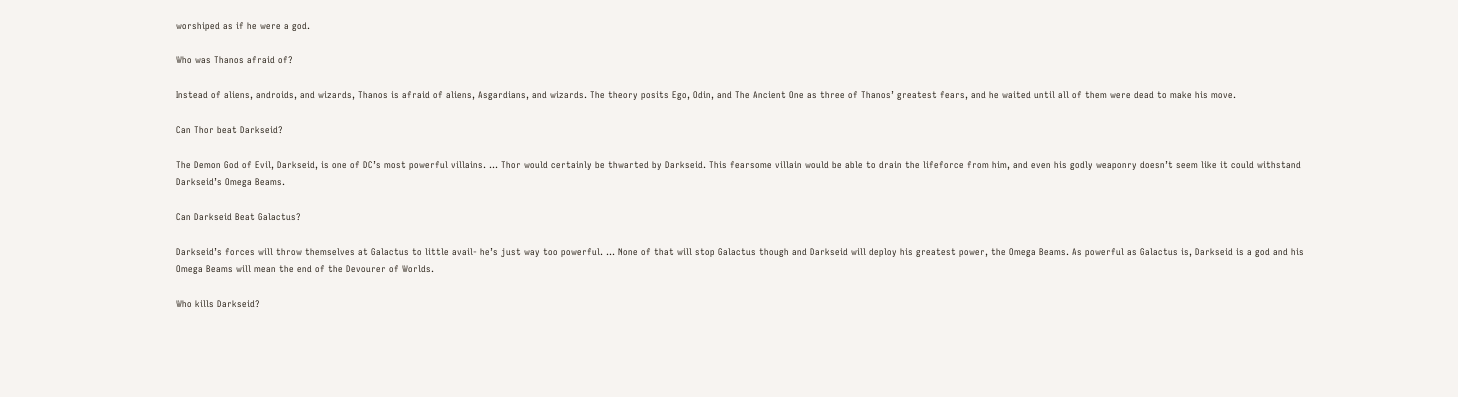worshiped as if he were a god.

Who was Thanos afraid of?

Instead of aliens, androids, and wizards, Thanos is afraid of aliens, Asgardians, and wizards. The theory posits Ego, Odin, and The Ancient One as three of Thanos’ greatest fears, and he waited until all of them were dead to make his move.

Can Thor beat Darkseid?

The Demon God of Evil, Darkseid, is one of DC’s most powerful villains. … Thor would certainly be thwarted by Darkseid. This fearsome villain would be able to drain the lifeforce from him, and even his godly weaponry doesn’t seem like it could withstand Darkseid’s Omega Beams.

Can Darkseid Beat Galactus?

Darkseid’s forces will throw themselves at Galactus to little avail- he’s just way too powerful. … None of that will stop Galactus though and Darkseid will deploy his greatest power, the Omega Beams. As powerful as Galactus is, Darkseid is a god and his Omega Beams will mean the end of the Devourer of Worlds.

Who kills Darkseid?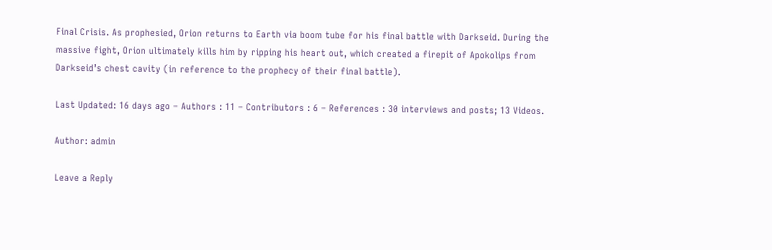Final Crisis. As prophesied, Orion returns to Earth via boom tube for his final battle with Darkseid. During the massive fight, Orion ultimately kills him by ripping his heart out, which created a firepit of Apokolips from Darkseid’s chest cavity (in reference to the prophecy of their final battle).

Last Updated: 16 days ago – Authors : 11 – Contributors : 6 – References : 30 interviews and posts; 13 Videos.

Author: admin

Leave a Reply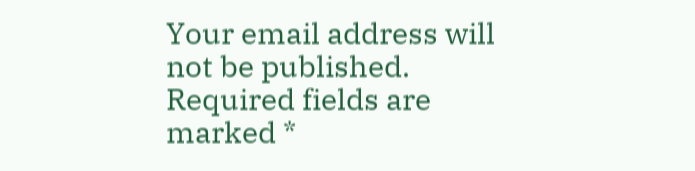Your email address will not be published. Required fields are marked *